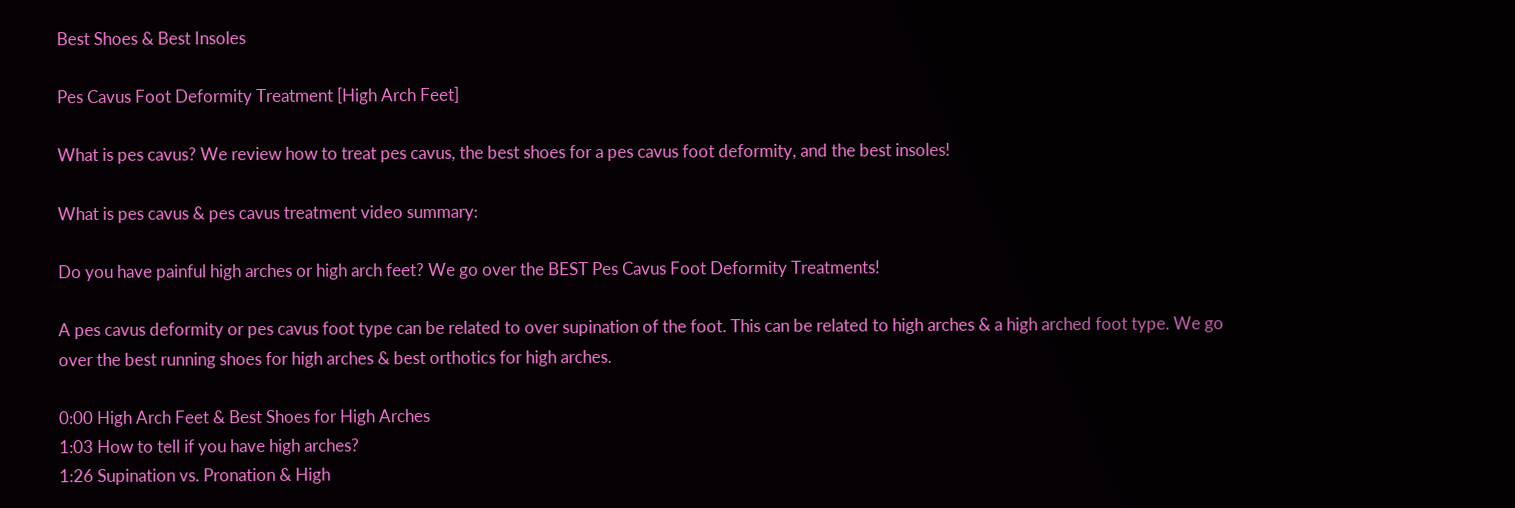Best Shoes & Best Insoles

Pes Cavus Foot Deformity Treatment [High Arch Feet]

What is pes cavus? We review how to treat pes cavus, the best shoes for a pes cavus foot deformity, and the best insoles!

What is pes cavus & pes cavus treatment video summary:

Do you have painful high arches or high arch feet? We go over the BEST Pes Cavus Foot Deformity Treatments!

A pes cavus deformity or pes cavus foot type can be related to over supination of the foot. This can be related to high arches & a high arched foot type. We go over the best running shoes for high arches & best orthotics for high arches.

0:00 High Arch Feet & Best Shoes for High Arches
1:03 How to tell if you have high arches?
1:26 Supination vs. Pronation & High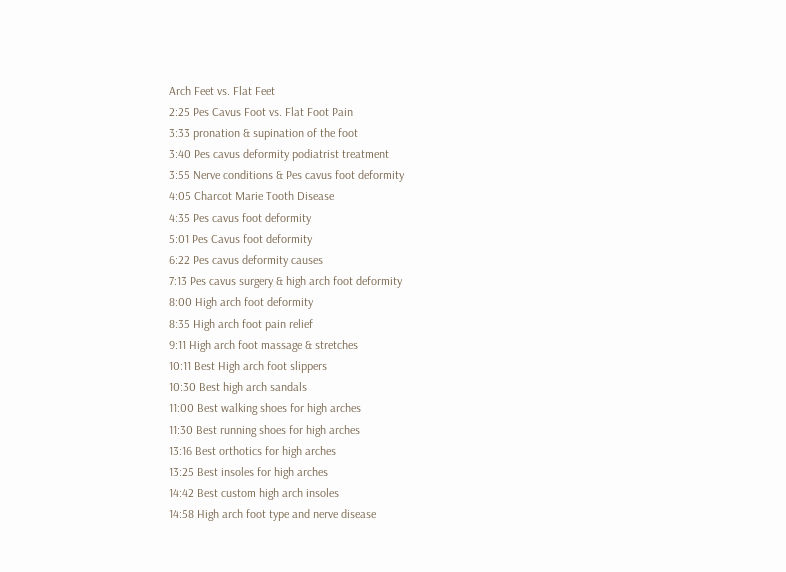Arch Feet vs. Flat Feet
2:25 Pes Cavus Foot vs. Flat Foot Pain
3:33 pronation & supination of the foot
3:40 Pes cavus deformity podiatrist treatment
3:55 Nerve conditions & Pes cavus foot deformity
4:05 Charcot Marie Tooth Disease
4:35 Pes cavus foot deformity
5:01 Pes Cavus foot deformity
6:22 Pes cavus deformity causes
7:13 Pes cavus surgery & high arch foot deformity
8:00 High arch foot deformity
8:35 High arch foot pain relief
9:11 High arch foot massage & stretches
10:11 Best High arch foot slippers
10:30 Best high arch sandals
11:00 Best walking shoes for high arches
11:30 Best running shoes for high arches
13:16 Best orthotics for high arches
13:25 Best insoles for high arches
14:42 Best custom high arch insoles
14:58 High arch foot type and nerve disease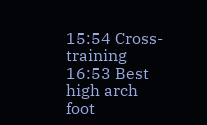15:54 Cross-training
16:53 Best high arch foot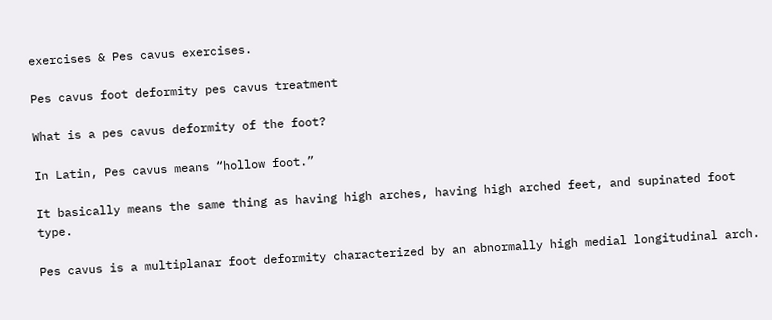exercises & Pes cavus exercises.

Pes cavus foot deformity pes cavus treatment

What is a pes cavus deformity of the foot?

In Latin, Pes cavus means “hollow foot.”

It basically means the same thing as having high arches, having high arched feet, and supinated foot type.

Pes cavus is a multiplanar foot deformity characterized by an abnormally high medial longitudinal arch.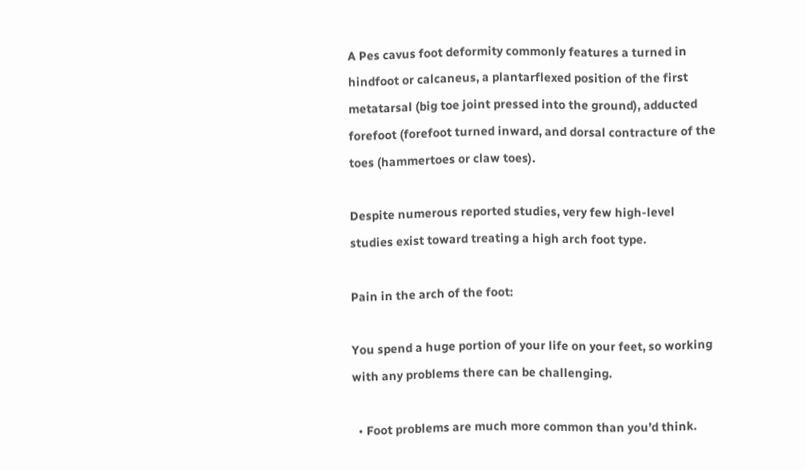A Pes cavus foot deformity commonly features a turned in hindfoot or calcaneus, a plantarflexed position of the first metatarsal (big toe joint pressed into the ground), adducted forefoot (forefoot turned inward, and dorsal contracture of the toes (hammertoes or claw toes).

Despite numerous reported studies, very few high-level studies exist toward treating a high arch foot type.

Pain in the arch of the foot:

You spend a huge portion of your life on your feet, so working with any problems there can be challenging.

  • Foot problems are much more common than you’d think.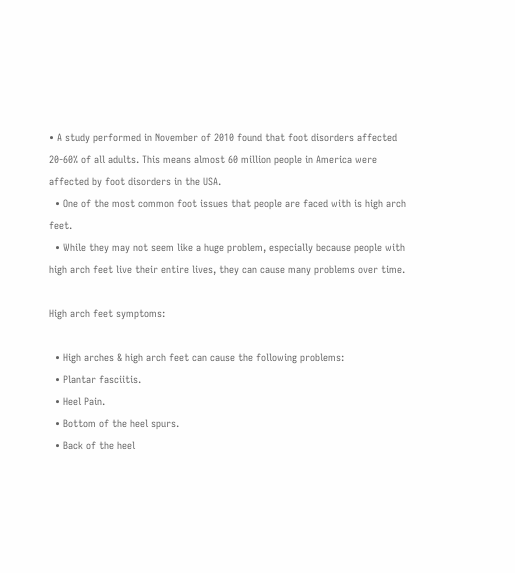• A study performed in November of 2010 found that foot disorders affected 20-60% of all adults. This means almost 60 million people in America were affected by foot disorders in the USA.
  • One of the most common foot issues that people are faced with is high arch feet.
  • While they may not seem like a huge problem, especially because people with high arch feet live their entire lives, they can cause many problems over time.

High arch feet symptoms:

  • High arches & high arch feet can cause the following problems:
  • Plantar fasciitis.
  • Heel Pain.
  • Bottom of the heel spurs.
  • Back of the heel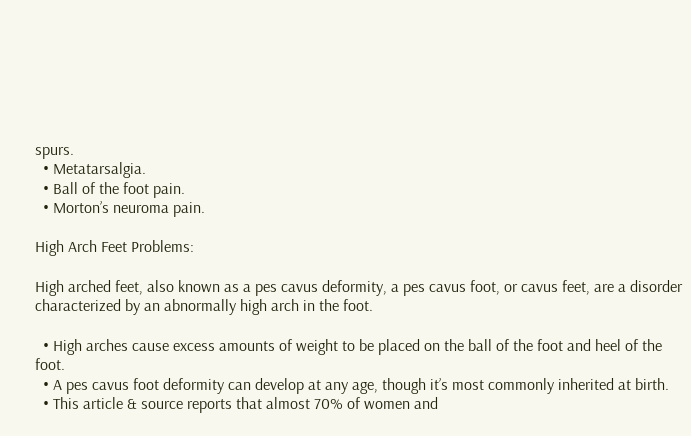spurs.
  • Metatarsalgia.
  • Ball of the foot pain.
  • Morton’s neuroma pain.

High Arch Feet Problems:

High arched feet, also known as a pes cavus deformity, a pes cavus foot, or cavus feet, are a disorder characterized by an abnormally high arch in the foot.

  • High arches cause excess amounts of weight to be placed on the ball of the foot and heel of the foot.
  • A pes cavus foot deformity can develop at any age, though it’s most commonly inherited at birth.
  • This article & source reports that almost 70% of women and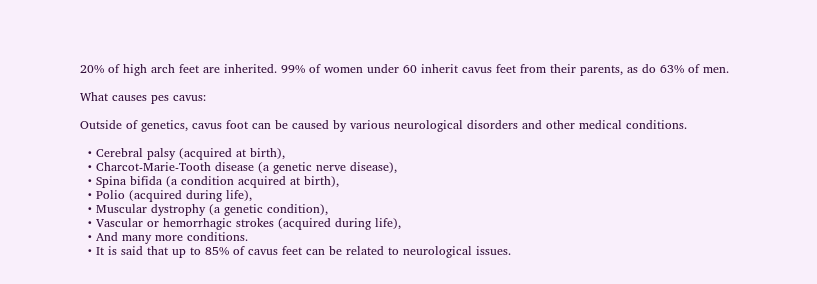20% of high arch feet are inherited. 99% of women under 60 inherit cavus feet from their parents, as do 63% of men.

What causes pes cavus:

Outside of genetics, cavus foot can be caused by various neurological disorders and other medical conditions.

  • Cerebral palsy (acquired at birth),
  • Charcot-Marie-Tooth disease (a genetic nerve disease),
  • Spina bifida (a condition acquired at birth),
  • Polio (acquired during life),
  • Muscular dystrophy (a genetic condition),
  • Vascular or hemorrhagic strokes (acquired during life),
  • And many more conditions.
  • It is said that up to 85% of cavus feet can be related to neurological issues.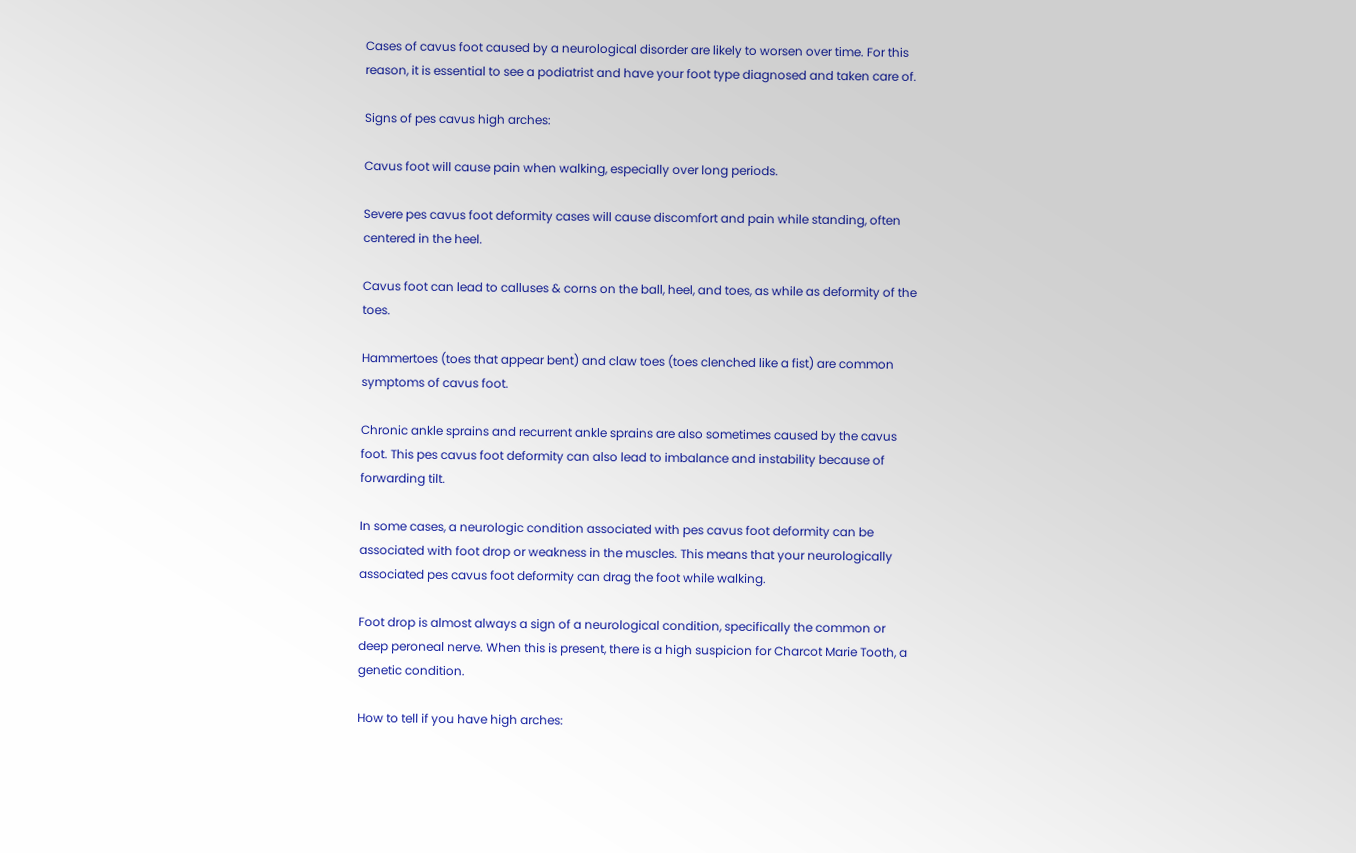Cases of cavus foot caused by a neurological disorder are likely to worsen over time. For this reason, it is essential to see a podiatrist and have your foot type diagnosed and taken care of.

Signs of pes cavus high arches:

Cavus foot will cause pain when walking, especially over long periods.

Severe pes cavus foot deformity cases will cause discomfort and pain while standing, often centered in the heel.

Cavus foot can lead to calluses & corns on the ball, heel, and toes, as while as deformity of the toes.

Hammertoes (toes that appear bent) and claw toes (toes clenched like a fist) are common symptoms of cavus foot.

Chronic ankle sprains and recurrent ankle sprains are also sometimes caused by the cavus foot. This pes cavus foot deformity can also lead to imbalance and instability because of forwarding tilt.

In some cases, a neurologic condition associated with pes cavus foot deformity can be associated with foot drop or weakness in the muscles. This means that your neurologically associated pes cavus foot deformity can drag the foot while walking.

Foot drop is almost always a sign of a neurological condition, specifically the common or deep peroneal nerve. When this is present, there is a high suspicion for Charcot Marie Tooth, a genetic condition.

How to tell if you have high arches: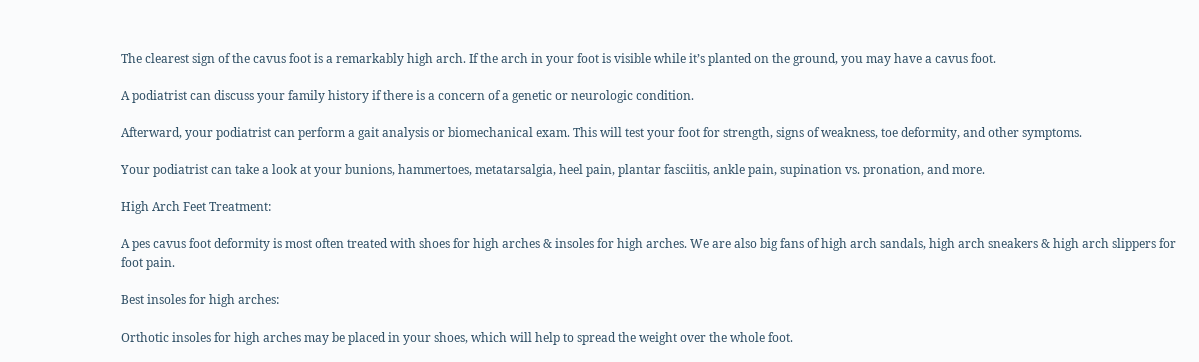The clearest sign of the cavus foot is a remarkably high arch. If the arch in your foot is visible while it’s planted on the ground, you may have a cavus foot.

A podiatrist can discuss your family history if there is a concern of a genetic or neurologic condition.

Afterward, your podiatrist can perform a gait analysis or biomechanical exam. This will test your foot for strength, signs of weakness, toe deformity, and other symptoms.

Your podiatrist can take a look at your bunions, hammertoes, metatarsalgia, heel pain, plantar fasciitis, ankle pain, supination vs. pronation, and more.

High Arch Feet Treatment:

A pes cavus foot deformity is most often treated with shoes for high arches & insoles for high arches. We are also big fans of high arch sandals, high arch sneakers & high arch slippers for foot pain.

Best insoles for high arches:

Orthotic insoles for high arches may be placed in your shoes, which will help to spread the weight over the whole foot.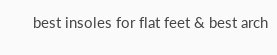best insoles for flat feet & best arch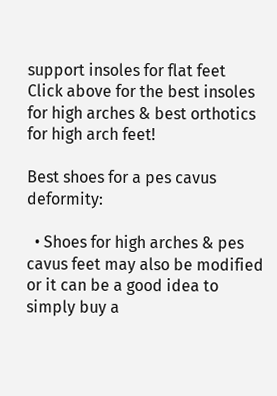support insoles for flat feet
Click above for the best insoles for high arches & best orthotics for high arch feet!

Best shoes for a pes cavus deformity:

  • Shoes for high arches & pes cavus feet may also be modified or it can be a good idea to simply buy a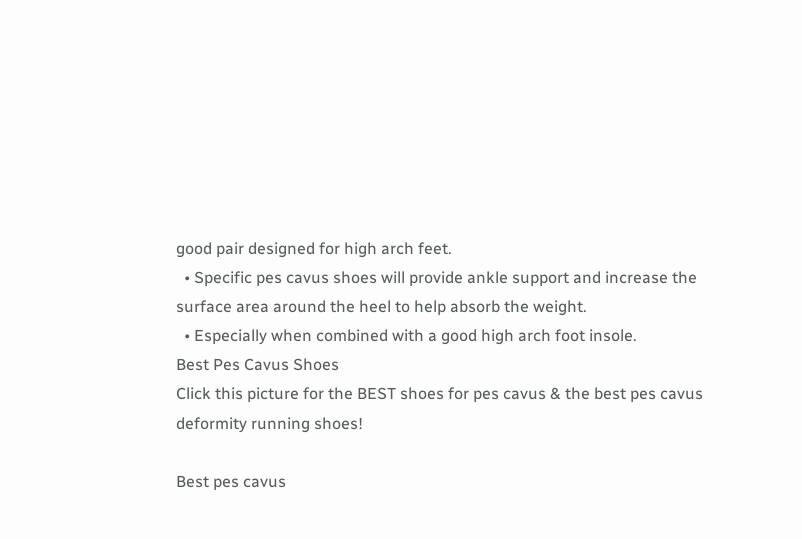good pair designed for high arch feet.
  • Specific pes cavus shoes will provide ankle support and increase the surface area around the heel to help absorb the weight.
  • Especially when combined with a good high arch foot insole.
Best Pes Cavus Shoes
Click this picture for the BEST shoes for pes cavus & the best pes cavus deformity running shoes!

Best pes cavus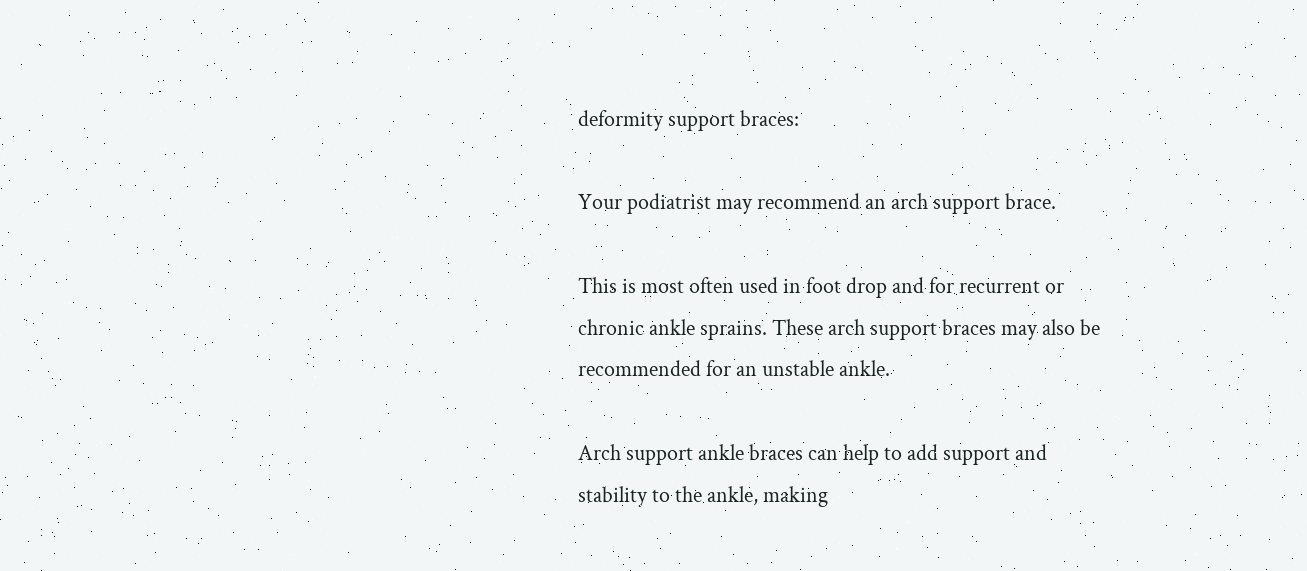deformity support braces:

Your podiatrist may recommend an arch support brace.

This is most often used in foot drop and for recurrent or chronic ankle sprains. These arch support braces may also be recommended for an unstable ankle.

Arch support ankle braces can help to add support and stability to the ankle, making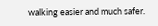walking easier and much safer.